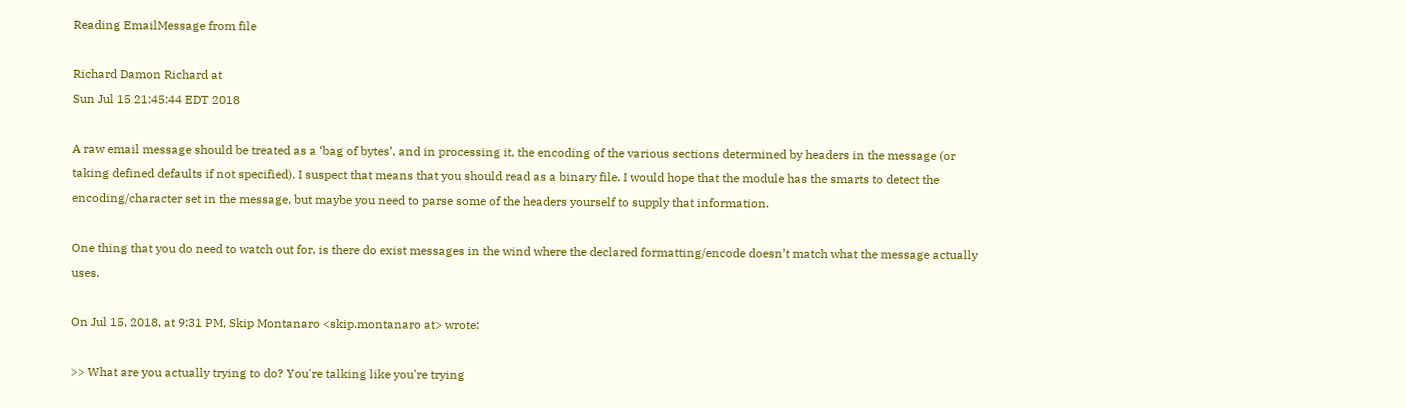Reading EmailMessage from file

Richard Damon Richard at
Sun Jul 15 21:45:44 EDT 2018

A raw email message should be treated as a ‘bag of bytes’, and in processing it, the encoding of the various sections determined by headers in the message (or taking defined defaults if not specified). I suspect that means that you should read as a binary file. I would hope that the module has the smarts to detect the encoding/character set in the message, but maybe you need to parse some of the headers yourself to supply that information.

One thing that you do need to watch out for, is there do exist messages in the wind where the declared formatting/encode doesn’t match what the message actually uses.

On Jul 15, 2018, at 9:31 PM, Skip Montanaro <skip.montanaro at> wrote:

>> What are you actually trying to do? You're talking like you're trying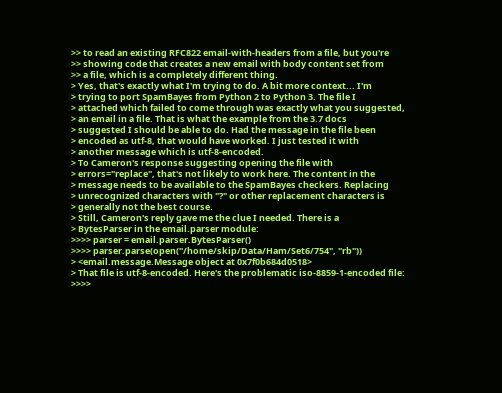>> to read an existing RFC822 email-with-headers from a file, but you're
>> showing code that creates a new email with body content set from
>> a file, which is a completely different thing.
> Yes, that's exactly what I'm trying to do. A bit more context... I'm
> trying to port SpamBayes from Python 2 to Python 3. The file I
> attached which failed to come through was exactly what you suggested,
> an email in a file. That is what the example from the 3.7 docs
> suggested I should be able to do. Had the message in the file been
> encoded as utf-8, that would have worked. I just tested it with
> another message which is utf-8-encoded.
> To Cameron's response suggesting opening the file with
> errors="replace", that's not likely to work here. The content in the
> message needs to be available to the SpamBayes checkers. Replacing
> unrecognized characters with "?" or other replacement characters is
> generally not the best course.
> Still, Cameron's reply gave me the clue I needed. There is a
> BytesParser in the email.parser module:
>>>> parser = email.parser.BytesParser()
>>>> parser.parse(open("/home/skip/Data/Ham/Set6/754", "rb"))
> <email.message.Message object at 0x7f0b684d0518>
> That file is utf-8-encoded. Here's the problematic iso-8859-1-encoded file:
>>>>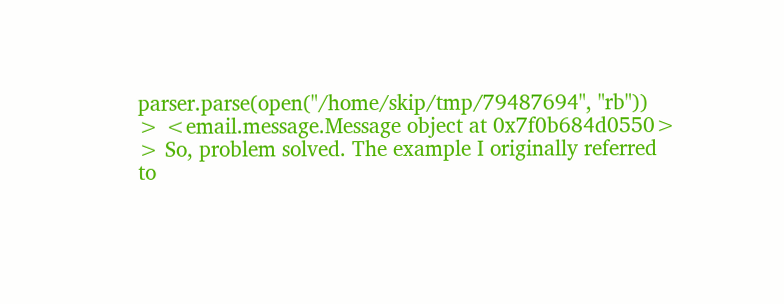parser.parse(open("/home/skip/tmp/79487694", "rb"))
> <email.message.Message object at 0x7f0b684d0550>
> So, problem solved. The example I originally referred to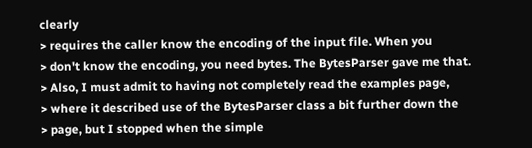clearly
> requires the caller know the encoding of the input file. When you
> don't know the encoding, you need bytes. The BytesParser gave me that.
> Also, I must admit to having not completely read the examples page,
> where it described use of the BytesParser class a bit further down the
> page, but I stopped when the simple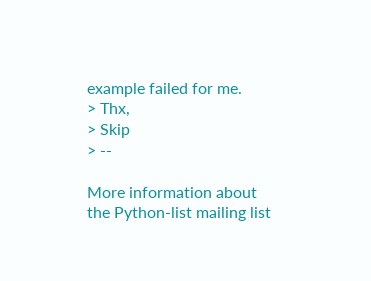example failed for me.
> Thx,
> Skip
> --

More information about the Python-list mailing list